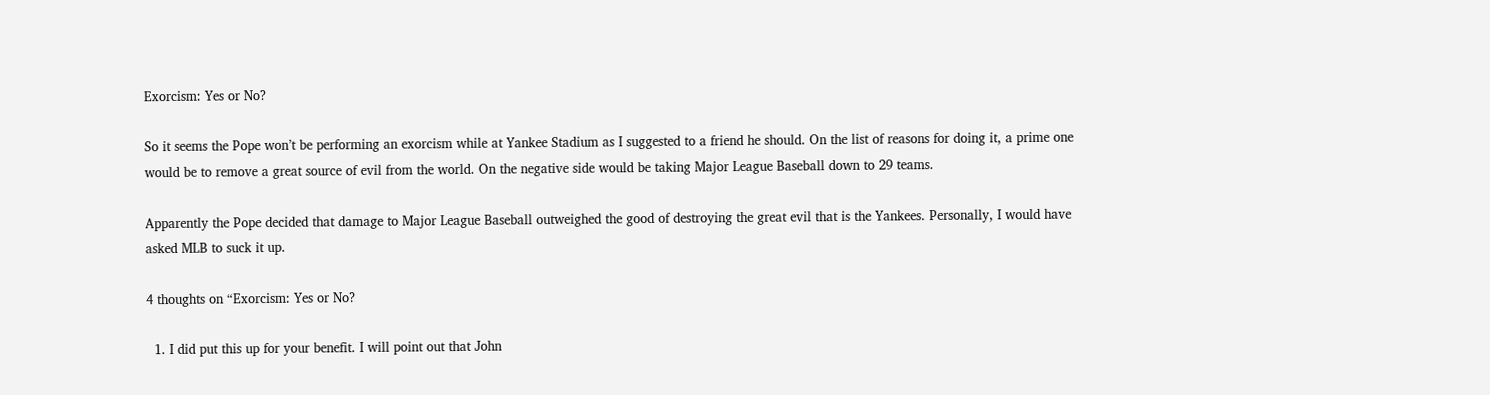Exorcism: Yes or No?

So it seems the Pope won’t be performing an exorcism while at Yankee Stadium as I suggested to a friend he should. On the list of reasons for doing it, a prime one would be to remove a great source of evil from the world. On the negative side would be taking Major League Baseball down to 29 teams.

Apparently the Pope decided that damage to Major League Baseball outweighed the good of destroying the great evil that is the Yankees. Personally, I would have asked MLB to suck it up.

4 thoughts on “Exorcism: Yes or No?

  1. I did put this up for your benefit. I will point out that John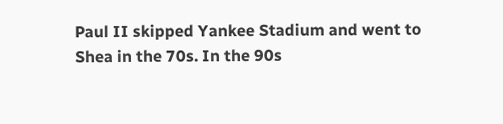Paul II skipped Yankee Stadium and went to Shea in the 70s. In the 90s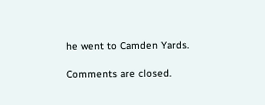he went to Camden Yards.

Comments are closed.